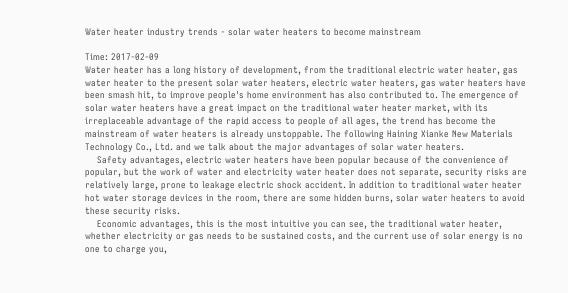Water heater industry trends - solar water heaters to become mainstream

Time: 2017-02-09
Water heater has a long history of development, from the traditional electric water heater, gas water heater to the present solar water heaters, electric water heaters, gas water heaters have been smash hit, to improve people's home environment has also contributed to. The emergence of solar water heaters have a great impact on the traditional water heater market, with its irreplaceable advantage of the rapid access to people of all ages, the trend has become the mainstream of water heaters is already unstoppable. The following Haining Xianke New Materials Technology Co., Ltd. and we talk about the major advantages of solar water heaters.
    Safety advantages, electric water heaters have been popular because of the convenience of popular, but the work of water and electricity water heater does not separate, security risks are relatively large, prone to leakage electric shock accident. In addition to traditional water heater hot water storage devices in the room, there are some hidden burns, solar water heaters to avoid these security risks.
    Economic advantages, this is the most intuitive you can see, the traditional water heater, whether electricity or gas needs to be sustained costs, and the current use of solar energy is no one to charge you,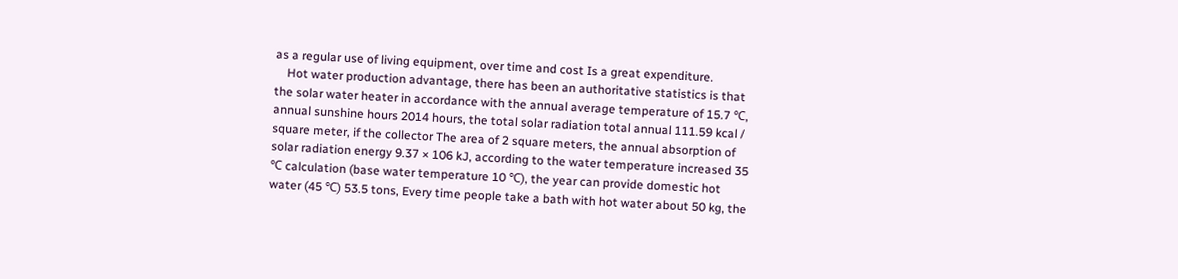as a regular use of living equipment, over time and cost Is a great expenditure.
    Hot water production advantage, there has been an authoritative statistics is that the solar water heater in accordance with the annual average temperature of 15.7 ℃, annual sunshine hours 2014 hours, the total solar radiation total annual 111.59 kcal / square meter, if the collector The area of 2 square meters, the annual absorption of solar radiation energy 9.37 × 106 kJ, according to the water temperature increased 35 ℃ calculation (base water temperature 10 ℃), the year can provide domestic hot water (45 ℃) 53.5 tons, Every time people take a bath with hot water about 50 kg, the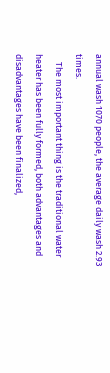annual wash 1070 people, the average daily wash 2.93 times.
    The most important thing is the traditional water heater has been fully formed, both advantages and disadvantages have been finalized,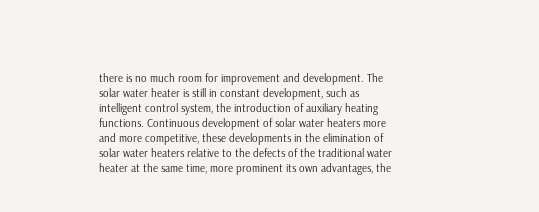there is no much room for improvement and development. The solar water heater is still in constant development, such as intelligent control system, the introduction of auxiliary heating functions. Continuous development of solar water heaters more and more competitive, these developments in the elimination of solar water heaters relative to the defects of the traditional water heater at the same time, more prominent its own advantages, the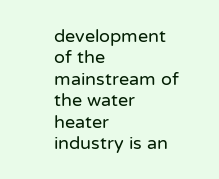development of the mainstream of the water heater industry is an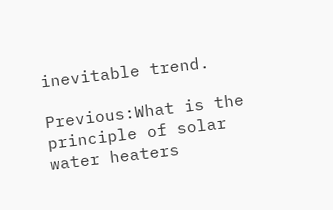inevitable trend.

Previous:What is the principle of solar water heaters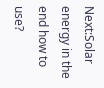Next:Solar energy in the end how to use?